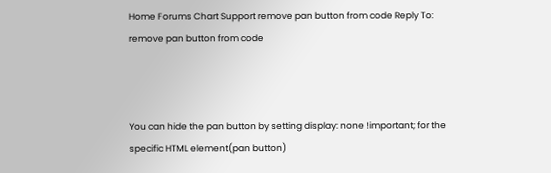Home Forums Chart Support remove pan button from code Reply To: remove pan button from code



You can hide the pan button by setting display: none !important; for the specific HTML element(pan button)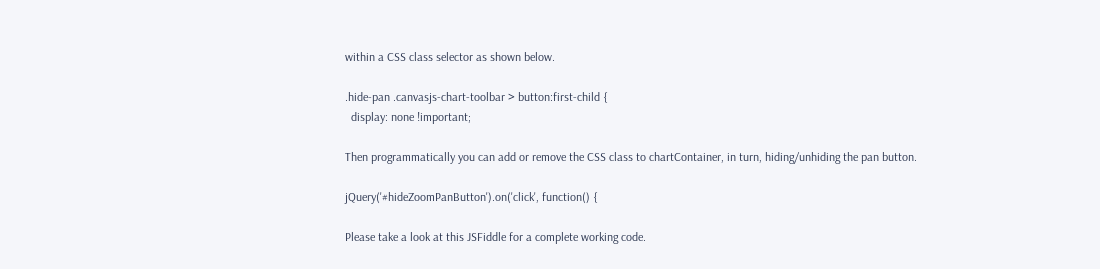within a CSS class selector as shown below.

.hide-pan .canvasjs-chart-toolbar > button:first-child {
  display: none !important;

Then programmatically you can add or remove the CSS class to chartContainer, in turn, hiding/unhiding the pan button.

jQuery('#hideZoomPanButton').on('click', function() {

Please take a look at this JSFiddle for a complete working code.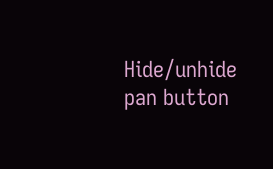Hide/unhide pan button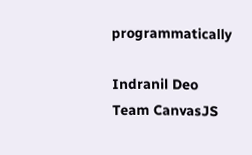programmatically

Indranil Deo
Team CanvasJS